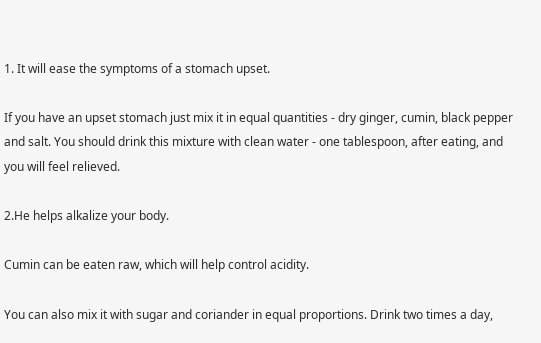1. It will ease the symptoms of a stomach upset.

If you have an upset stomach just mix it in equal quantities - dry ginger, cumin, black pepper and salt. You should drink this mixture with clean water - one tablespoon, after eating, and you will feel relieved.

2.He helps alkalize your body.

Cumin can be eaten raw, which will help control acidity.

You can also mix it with sugar and coriander in equal proportions. Drink two times a day,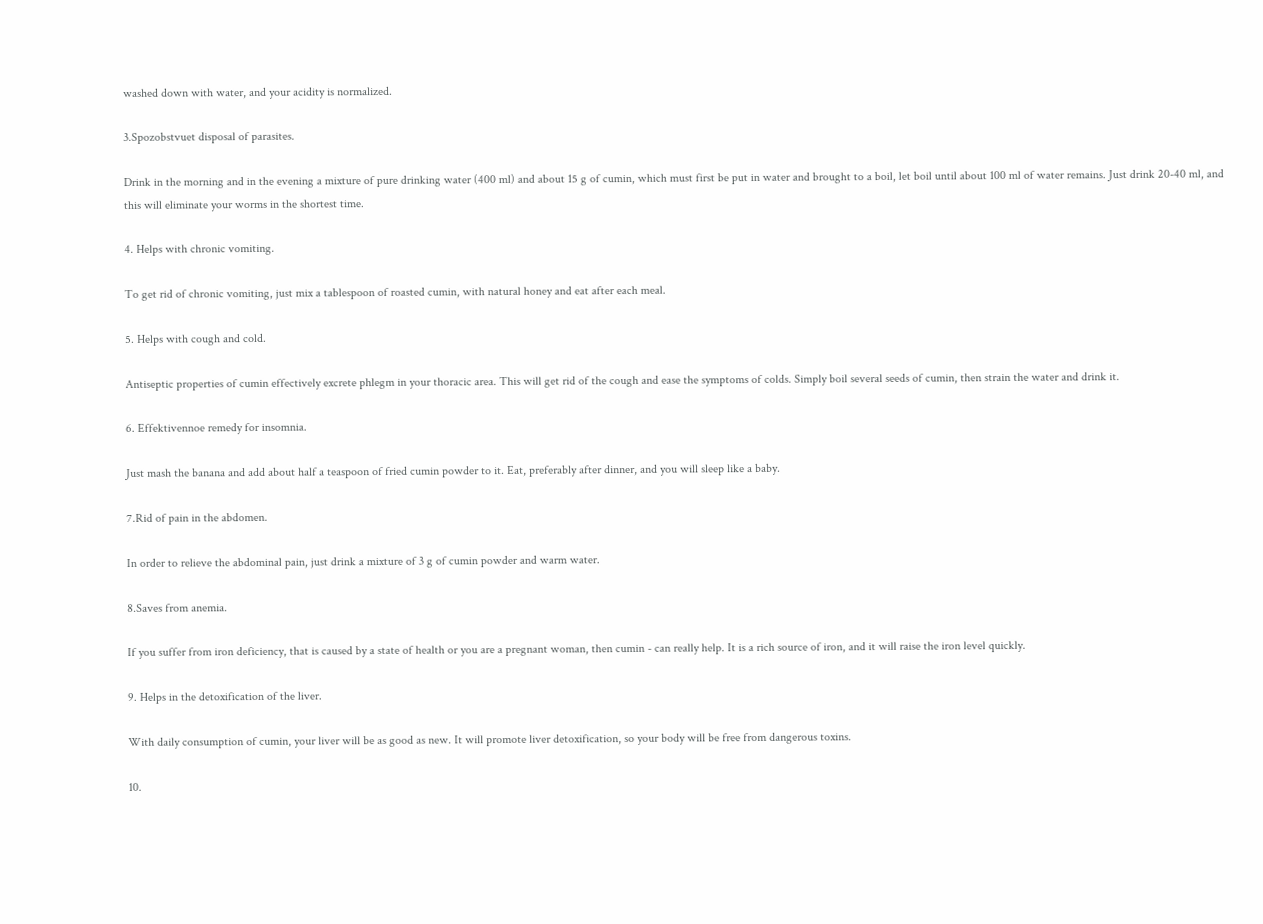washed down with water, and your acidity is normalized.

3.Spozobstvuet disposal of parasites.

Drink in the morning and in the evening a mixture of pure drinking water (400 ml) and about 15 g of cumin, which must first be put in water and brought to a boil, let boil until about 100 ml of water remains. Just drink 20-40 ml, and this will eliminate your worms in the shortest time.

4. Helps with chronic vomiting.

To get rid of chronic vomiting, just mix a tablespoon of roasted cumin, with natural honey and eat after each meal.

5. Helps with cough and cold.

Antiseptic properties of cumin effectively excrete phlegm in your thoracic area. This will get rid of the cough and ease the symptoms of colds. Simply boil several seeds of cumin, then strain the water and drink it.

6. Effektivennoe remedy for insomnia.

Just mash the banana and add about half a teaspoon of fried cumin powder to it. Eat, preferably after dinner, and you will sleep like a baby.

7.Rid of pain in the abdomen.

In order to relieve the abdominal pain, just drink a mixture of 3 g of cumin powder and warm water.

8.Saves from anemia.

If you suffer from iron deficiency, that is caused by a state of health or you are a pregnant woman, then cumin - can really help. It is a rich source of iron, and it will raise the iron level quickly.

9. Helps in the detoxification of the liver.

With daily consumption of cumin, your liver will be as good as new. It will promote liver detoxification, so your body will be free from dangerous toxins.

10.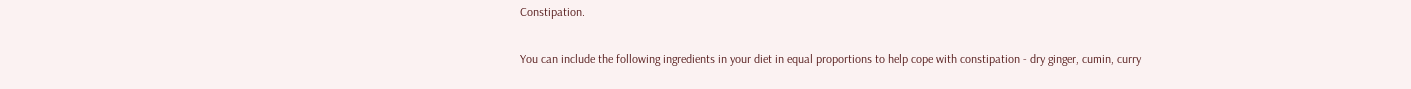Constipation.

You can include the following ingredients in your diet in equal proportions to help cope with constipation - dry ginger, cumin, curry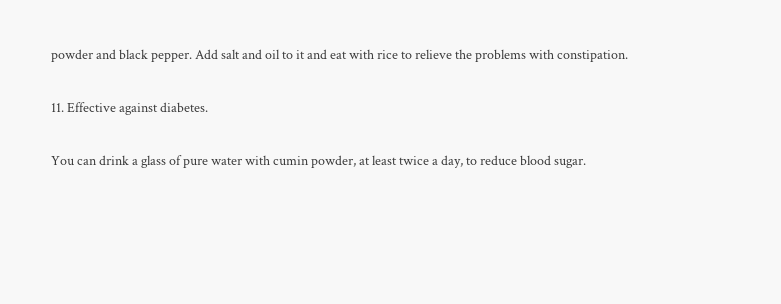powder and black pepper. Add salt and oil to it and eat with rice to relieve the problems with constipation.

11. Effective against diabetes.

You can drink a glass of pure water with cumin powder, at least twice a day, to reduce blood sugar.